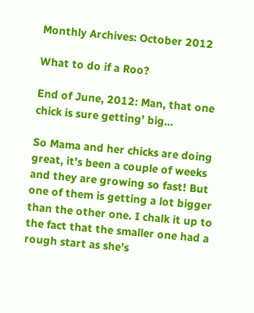Monthly Archives: October 2012

What to do if a Roo?

End of June, 2012: Man, that one chick is sure getting’ big…

So Mama and her chicks are doing great, it’s been a couple of weeks and they are growing so fast! But one of them is getting a lot bigger than the other one. I chalk it up to the fact that the smaller one had a rough start as she’s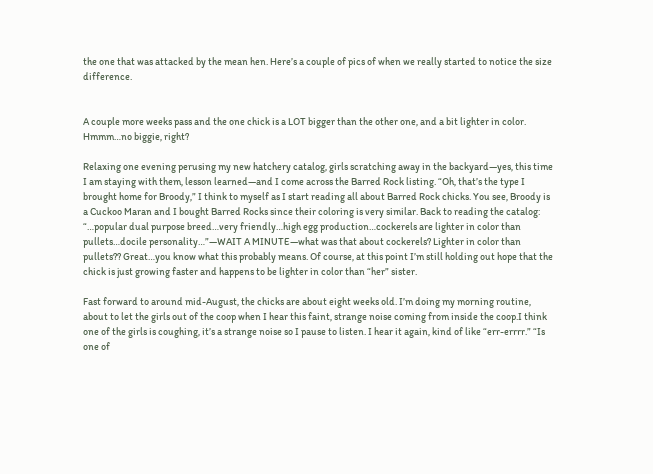the one that was attacked by the mean hen. Here’s a couple of pics of when we really started to notice the size difference.


A couple more weeks pass and the one chick is a LOT bigger than the other one, and a bit lighter in color. Hmmm…no biggie, right?

Relaxing one evening perusing my new hatchery catalog, girls scratching away in the backyard—yes, this time I am staying with them, lesson learned—and I come across the Barred Rock listing. “Oh, that’s the type I brought home for Broody,” I think to myself as I start reading all about Barred Rock chicks. You see, Broody is a Cuckoo Maran and I bought Barred Rocks since their coloring is very similar. Back to reading the catalog: “…popular dual purpose breed…very friendly…high egg production…cockerels are lighter in color than pullets…docile personality…”—WAIT A MINUTE—what was that about cockerels? Lighter in color than pullets?? Great…you know what this probably means. Of course, at this point I’m still holding out hope that the chick is just growing faster and happens to be lighter in color than “her” sister.

Fast forward to around mid-August, the chicks are about eight weeks old. I’m doing my morning routine, about to let the girls out of the coop when I hear this faint, strange noise coming from inside the coop.I think one of the girls is coughing, it’s a strange noise so I pause to listen. I hear it again, kind of like “err-errrr.” “Is one of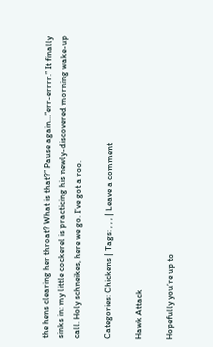the hens clearing her throat? What is that?” Pause again…”err-errrr.” It finally sinks in: my little cockerel is practicing his newly-discovered morning wake-up call. Holy schneikes, here we go. I’ve got a roo.

Categories: Chickens | Tags: , , , | Leave a comment

Hawk Attack

Hopefully you’re up to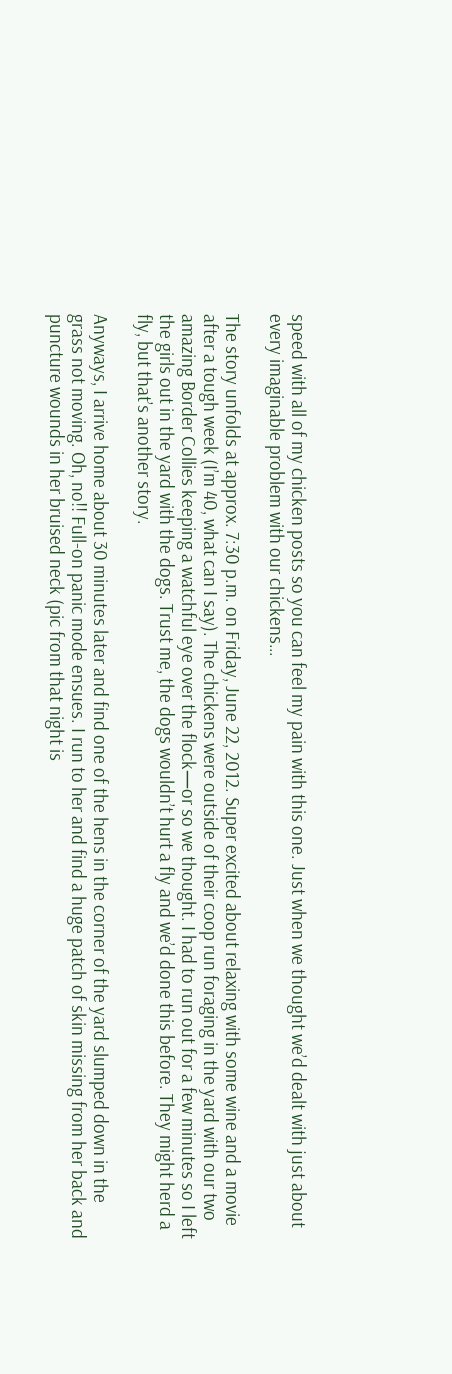speed with all of my chicken posts so you can feel my pain with this one. Just when we thought we’d dealt with just about every imaginable problem with our chickens…

The story unfolds at approx. 7:30 p.m. on Friday, June 22, 2012. Super excited about relaxing with some wine and a movie after a tough week (I’m 40, what can I say). The chickens were outside of their coop run foraging in the yard with our two amazing Border Collies keeping a watchful eye over the flock—or so we thought. I had to run out for a few minutes so I left the girls out in the yard with the dogs. Trust me, the dogs wouldn’t hurt a fly and we’d done this before. They might herd a fly, but that’s another story.

Anyways, I arrive home about 30 minutes later and find one of the hens in the corner of the yard slumped down in the grass not moving. Oh, no!! Full-on panic mode ensues. I run to her and find a huge patch of skin missing from her back and puncture wounds in her bruised neck (pic from that night is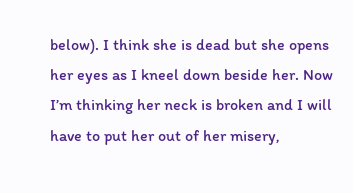below). I think she is dead but she opens her eyes as I kneel down beside her. Now I’m thinking her neck is broken and I will have to put her out of her misery,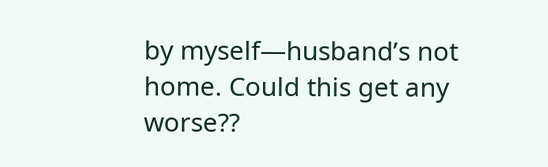by myself—husband’s not home. Could this get any worse??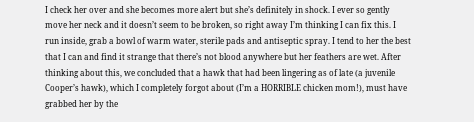I check her over and she becomes more alert but she’s definitely in shock. I ever so gently move her neck and it doesn’t seem to be broken, so right away I’m thinking I can fix this. I run inside, grab a bowl of warm water, sterile pads and antiseptic spray. I tend to her the best that I can and find it strange that there’s not blood anywhere but her feathers are wet. After thinking about this, we concluded that a hawk that had been lingering as of late (a juvenile Cooper’s hawk), which I completely forgot about (I’m a HORRIBLE chicken mom!), must have grabbed her by the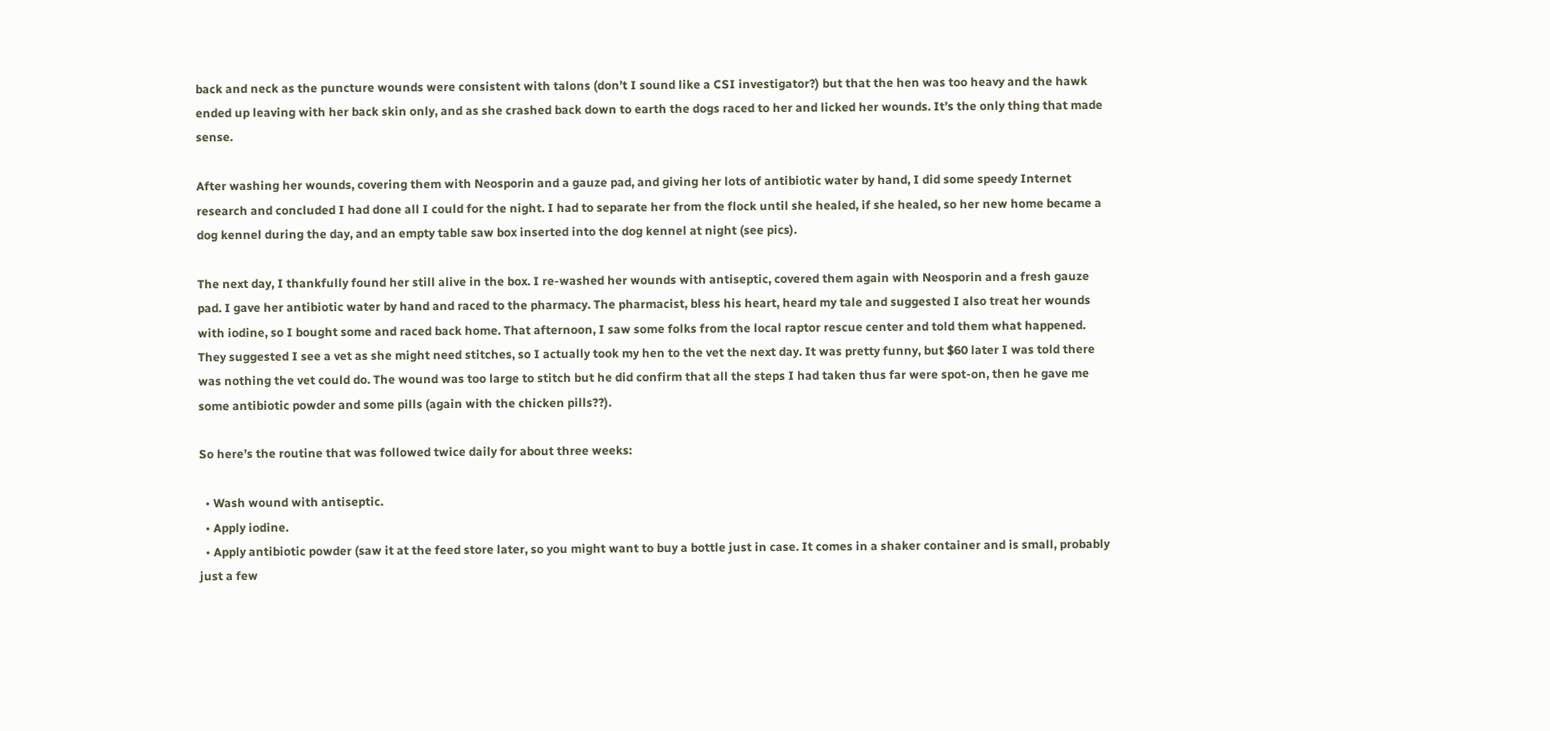back and neck as the puncture wounds were consistent with talons (don’t I sound like a CSI investigator?) but that the hen was too heavy and the hawk ended up leaving with her back skin only, and as she crashed back down to earth the dogs raced to her and licked her wounds. It’s the only thing that made sense.

After washing her wounds, covering them with Neosporin and a gauze pad, and giving her lots of antibiotic water by hand, I did some speedy Internet research and concluded I had done all I could for the night. I had to separate her from the flock until she healed, if she healed, so her new home became a dog kennel during the day, and an empty table saw box inserted into the dog kennel at night (see pics).

The next day, I thankfully found her still alive in the box. I re-washed her wounds with antiseptic, covered them again with Neosporin and a fresh gauze pad. I gave her antibiotic water by hand and raced to the pharmacy. The pharmacist, bless his heart, heard my tale and suggested I also treat her wounds with iodine, so I bought some and raced back home. That afternoon, I saw some folks from the local raptor rescue center and told them what happened. They suggested I see a vet as she might need stitches, so I actually took my hen to the vet the next day. It was pretty funny, but $60 later I was told there was nothing the vet could do. The wound was too large to stitch but he did confirm that all the steps I had taken thus far were spot-on, then he gave me some antibiotic powder and some pills (again with the chicken pills??).

So here’s the routine that was followed twice daily for about three weeks:

  • Wash wound with antiseptic.
  • Apply iodine.
  • Apply antibiotic powder (saw it at the feed store later, so you might want to buy a bottle just in case. It comes in a shaker container and is small, probably just a few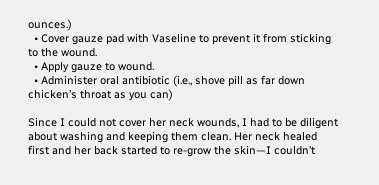ounces.)
  • Cover gauze pad with Vaseline to prevent it from sticking to the wound.
  • Apply gauze to wound.
  • Administer oral antibiotic (i.e., shove pill as far down chicken’s throat as you can)

Since I could not cover her neck wounds, I had to be diligent about washing and keeping them clean. Her neck healed first and her back started to re-grow the skin—I couldn’t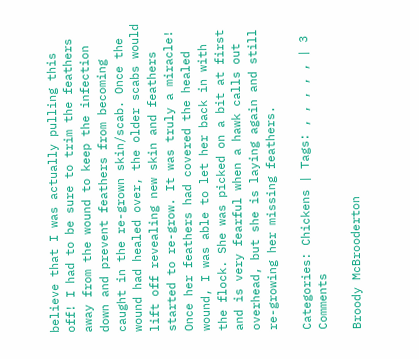believe that I was actually pulling this off! I had to be sure to trim the feathers away from the wound to keep the infection down and prevent feathers from becoming caught in the re-grown skin/scab. Once the wound had healed over, the older scabs would lift off revealing new skin and feathers started to re-grow. It was truly a miracle! Once her feathers had covered the healed wound, I was able to let her back in with the flock. She was picked on a bit at first and is very fearful when a hawk calls out overhead, but she is laying again and still re-growing her missing feathers.

Categories: Chickens | Tags: , , , , , | 3 Comments

Broody McBrooderton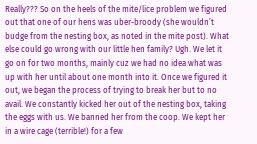Really??? So on the heels of the mite/lice problem we figured out that one of our hens was uber-broody (she wouldn’t budge from the nesting box, as noted in the mite post). What else could go wrong with our little hen family? Ugh. We let it go on for two months, mainly cuz we had no idea what was up with her until about one month into it. Once we figured it out, we began the process of trying to break her but to no avail. We constantly kicked her out of the nesting box, taking the eggs with us. We banned her from the coop. We kept her in a wire cage (terrible!) for a few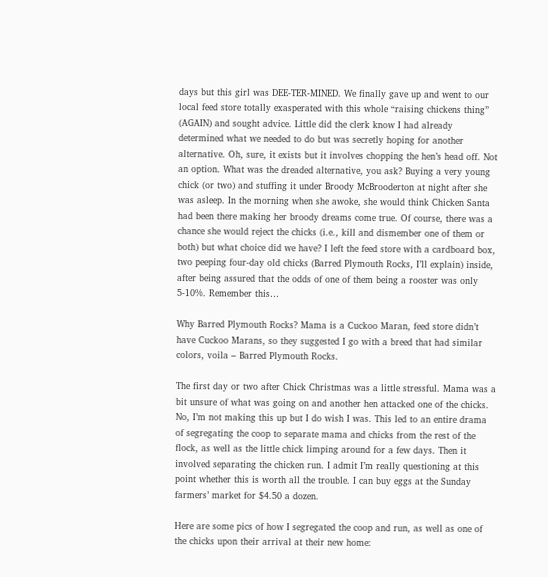days but this girl was DEE-TER-MINED. We finally gave up and went to our local feed store totally exasperated with this whole “raising chickens thing” (AGAIN) and sought advice. Little did the clerk know I had already determined what we needed to do but was secretly hoping for another alternative. Oh, sure, it exists but it involves chopping the hen’s head off. Not an option. What was the dreaded alternative, you ask? Buying a very young chick (or two) and stuffing it under Broody McBrooderton at night after she was asleep. In the morning when she awoke, she would think Chicken Santa had been there making her broody dreams come true. Of course, there was a chance she would reject the chicks (i.e., kill and dismember one of them or both) but what choice did we have? I left the feed store with a cardboard box, two peeping four-day old chicks (Barred Plymouth Rocks, I’ll explain) inside, after being assured that the odds of one of them being a rooster was only 5-10%. Remember this…

Why Barred Plymouth Rocks? Mama is a Cuckoo Maran, feed store didn’t have Cuckoo Marans, so they suggested I go with a breed that had similar colors, voila – Barred Plymouth Rocks.

The first day or two after Chick Christmas was a little stressful. Mama was a bit unsure of what was going on and another hen attacked one of the chicks. No, I’m not making this up but I do wish I was. This led to an entire drama of segregating the coop to separate mama and chicks from the rest of the flock, as well as the little chick limping around for a few days. Then it involved separating the chicken run. I admit I’m really questioning at this point whether this is worth all the trouble. I can buy eggs at the Sunday farmers’ market for $4.50 a dozen.

Here are some pics of how I segregated the coop and run, as well as one of the chicks upon their arrival at their new home: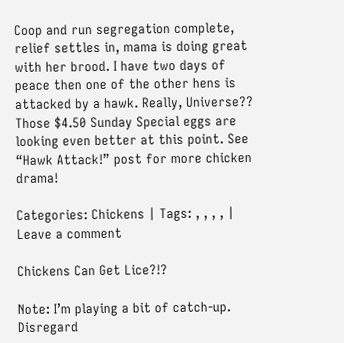Coop and run segregation complete, relief settles in, mama is doing great with her brood. I have two days of peace then one of the other hens is attacked by a hawk. Really, Universe?? Those $4.50 Sunday Special eggs are looking even better at this point. See “Hawk Attack!” post for more chicken drama!

Categories: Chickens | Tags: , , , , | Leave a comment

Chickens Can Get Lice?!?

Note: I’m playing a bit of catch-up. Disregard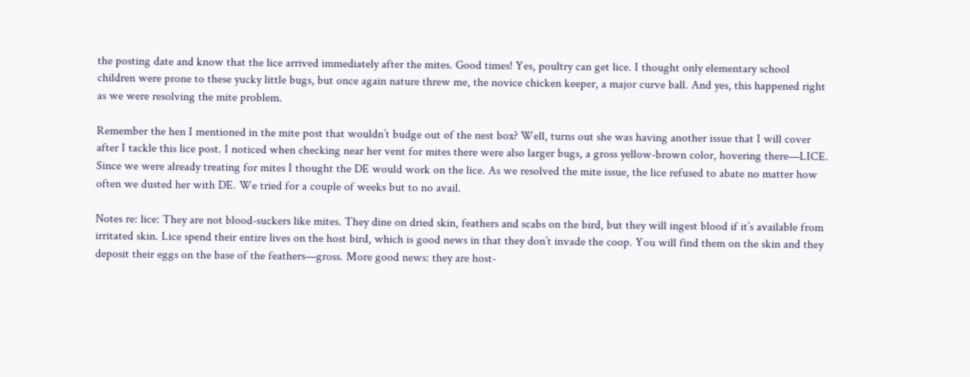the posting date and know that the lice arrived immediately after the mites. Good times! Yes, poultry can get lice. I thought only elementary school children were prone to these yucky little bugs, but once again nature threw me, the novice chicken keeper, a major curve ball. And yes, this happened right as we were resolving the mite problem.

Remember the hen I mentioned in the mite post that wouldn’t budge out of the nest box? Well, turns out she was having another issue that I will cover after I tackle this lice post. I noticed when checking near her vent for mites there were also larger bugs, a gross yellow-brown color, hovering there—LICE. Since we were already treating for mites I thought the DE would work on the lice. As we resolved the mite issue, the lice refused to abate no matter how often we dusted her with DE. We tried for a couple of weeks but to no avail.

Notes re: lice: They are not blood-suckers like mites. They dine on dried skin, feathers and scabs on the bird, but they will ingest blood if it’s available from irritated skin. Lice spend their entire lives on the host bird, which is good news in that they don’t invade the coop. You will find them on the skin and they deposit their eggs on the base of the feathers—gross. More good news: they are host-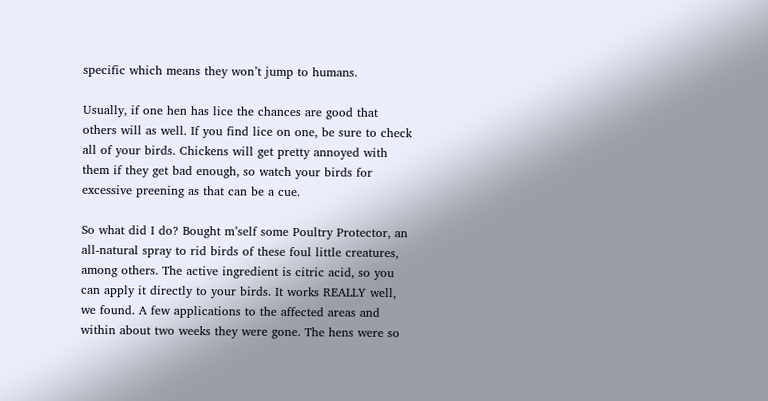specific which means they won’t jump to humans.

Usually, if one hen has lice the chances are good that others will as well. If you find lice on one, be sure to check all of your birds. Chickens will get pretty annoyed with them if they get bad enough, so watch your birds for excessive preening as that can be a cue.

So what did I do? Bought m’self some Poultry Protector, an all-natural spray to rid birds of these foul little creatures, among others. The active ingredient is citric acid, so you can apply it directly to your birds. It works REALLY well, we found. A few applications to the affected areas and within about two weeks they were gone. The hens were so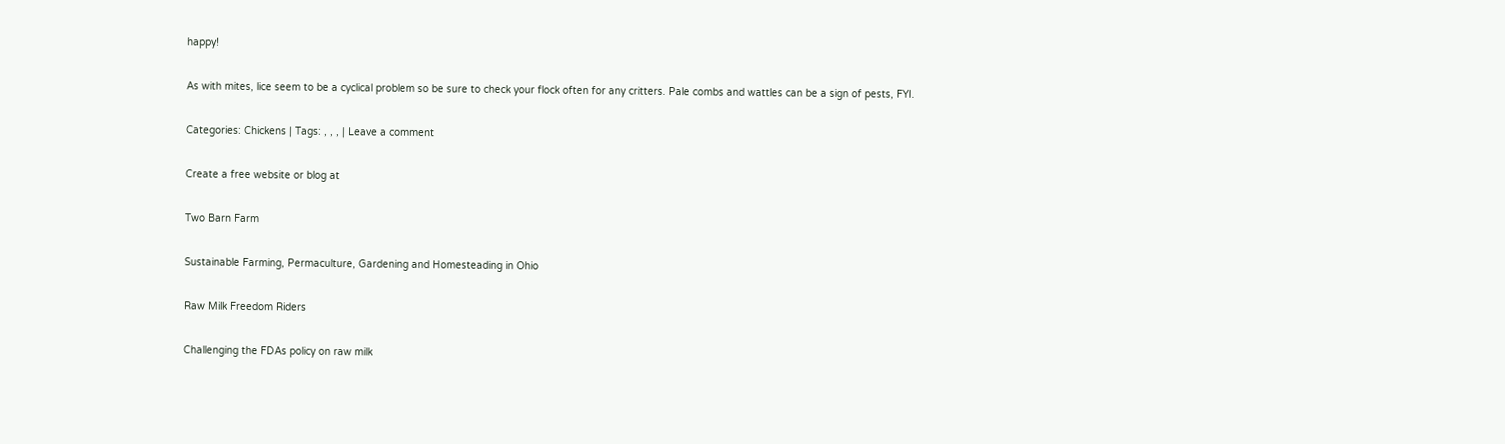happy!

As with mites, lice seem to be a cyclical problem so be sure to check your flock often for any critters. Pale combs and wattles can be a sign of pests, FYI.

Categories: Chickens | Tags: , , , | Leave a comment

Create a free website or blog at

Two Barn Farm

Sustainable Farming, Permaculture, Gardening and Homesteading in Ohio

Raw Milk Freedom Riders

Challenging the FDAs policy on raw milk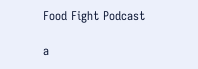Food Fight Podcast

a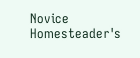Novice Homesteader's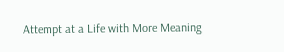Attempt at a Life with More Meaning